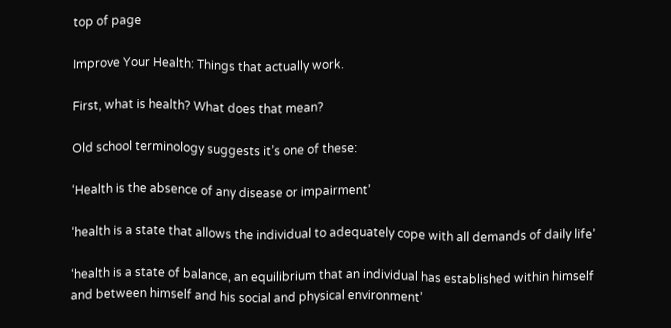top of page

Improve Your Health: Things that actually work.

First, what is health? What does that mean?

Old school terminology suggests it’s one of these:

‘Health is the absence of any disease or impairment’

‘health is a state that allows the individual to adequately cope with all demands of daily life’

‘health is a state of balance, an equilibrium that an individual has established within himself and between himself and his social and physical environment’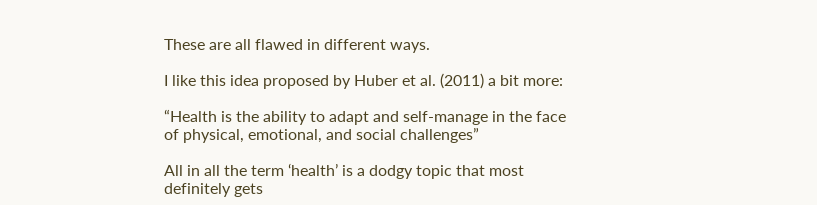These are all flawed in different ways.

I like this idea proposed by Huber et al. (2011) a bit more:

“Health is the ability to adapt and self-manage in the face of physical, emotional, and social challenges”

All in all the term ‘health’ is a dodgy topic that most definitely gets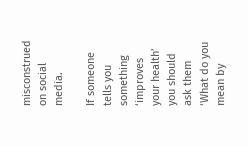misconstrued on social media.

If someone tells you something ‘improves your health’ you should ask them ‘What do you mean by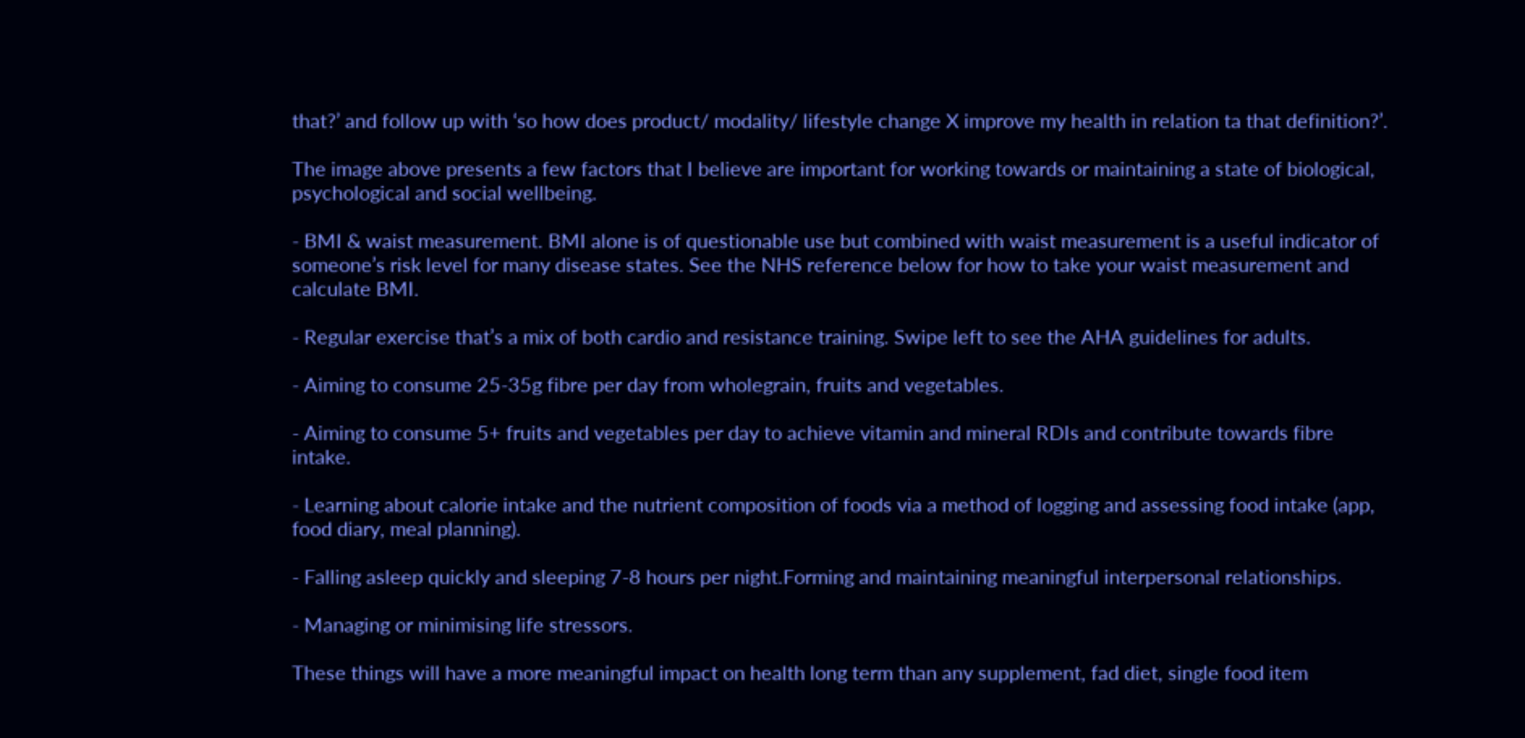that?’ and follow up with ‘so how does product/ modality/ lifestyle change X improve my health in relation ta that definition?’.

The image above presents a few factors that I believe are important for working towards or maintaining a state of biological, psychological and social wellbeing.

- BMI & waist measurement. BMI alone is of questionable use but combined with waist measurement is a useful indicator of someone’s risk level for many disease states. See the NHS reference below for how to take your waist measurement and calculate BMI.

- Regular exercise that’s a mix of both cardio and resistance training. Swipe left to see the AHA guidelines for adults.

- Aiming to consume 25-35g fibre per day from wholegrain, fruits and vegetables.

- Aiming to consume 5+ fruits and vegetables per day to achieve vitamin and mineral RDIs and contribute towards fibre intake.

- Learning about calorie intake and the nutrient composition of foods via a method of logging and assessing food intake (app, food diary, meal planning).

- Falling asleep quickly and sleeping 7-8 hours per night.Forming and maintaining meaningful interpersonal relationships.

- Managing or minimising life stressors.

These things will have a more meaningful impact on health long term than any supplement, fad diet, single food item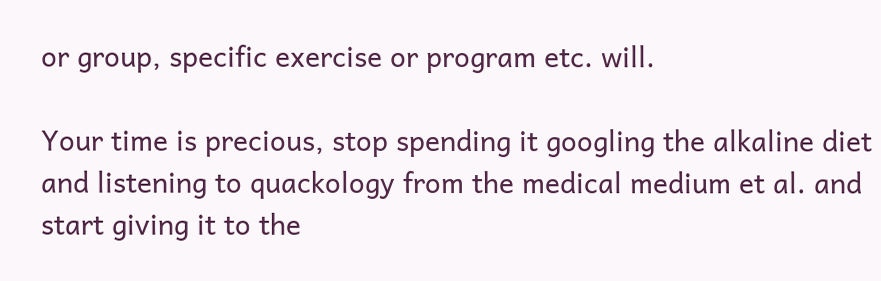or group, specific exercise or program etc. will.

Your time is precious, stop spending it googling the alkaline diet and listening to quackology from the medical medium et al. and start giving it to the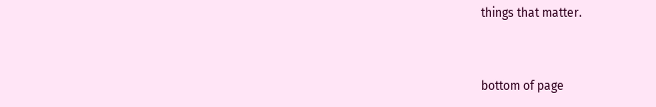things that matter.



bottom of page